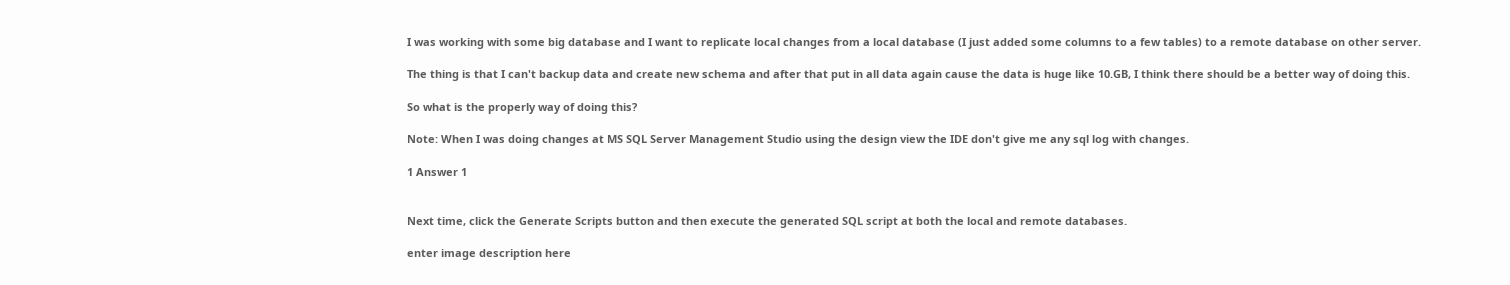I was working with some big database and I want to replicate local changes from a local database (I just added some columns to a few tables) to a remote database on other server.

The thing is that I can't backup data and create new schema and after that put in all data again cause the data is huge like 10.GB, I think there should be a better way of doing this.

So what is the properly way of doing this?

Note: When I was doing changes at MS SQL Server Management Studio using the design view the IDE don't give me any sql log with changes.

1 Answer 1


Next time, click the Generate Scripts button and then execute the generated SQL script at both the local and remote databases.

enter image description here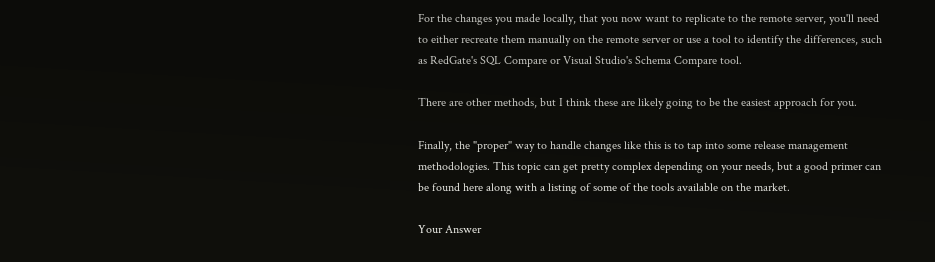For the changes you made locally, that you now want to replicate to the remote server, you'll need to either recreate them manually on the remote server or use a tool to identify the differences, such as RedGate's SQL Compare or Visual Studio's Schema Compare tool.

There are other methods, but I think these are likely going to be the easiest approach for you.

Finally, the "proper" way to handle changes like this is to tap into some release management methodologies. This topic can get pretty complex depending on your needs, but a good primer can be found here along with a listing of some of the tools available on the market.

Your Answer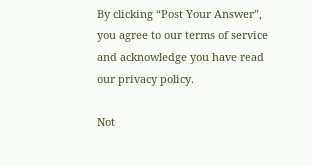By clicking “Post Your Answer”, you agree to our terms of service and acknowledge you have read our privacy policy.

Not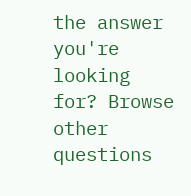the answer you're looking for? Browse other questions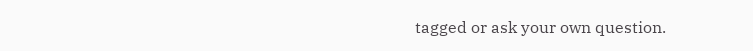tagged or ask your own question.